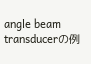angle beam transducerの例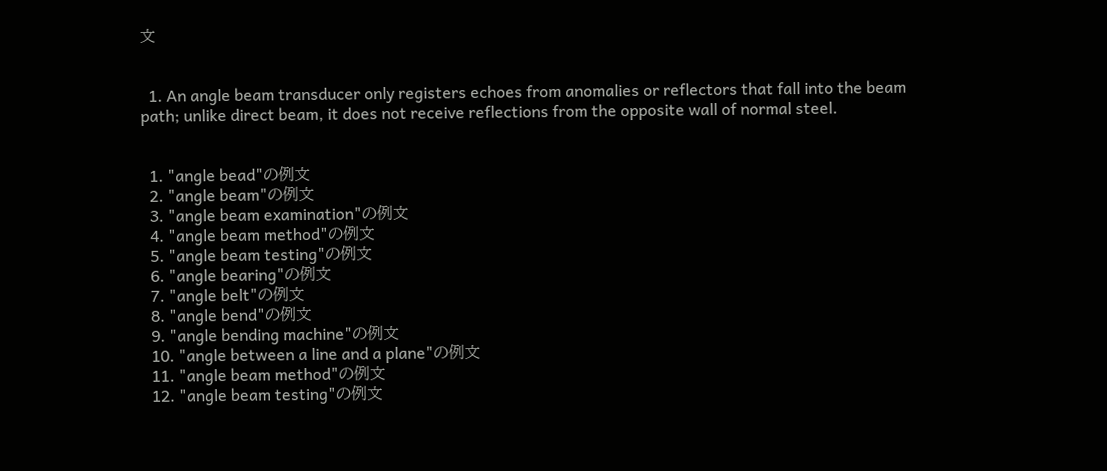文


  1. An angle beam transducer only registers echoes from anomalies or reflectors that fall into the beam path; unlike direct beam, it does not receive reflections from the opposite wall of normal steel.


  1. "angle bead"の例文
  2. "angle beam"の例文
  3. "angle beam examination"の例文
  4. "angle beam method"の例文
  5. "angle beam testing"の例文
  6. "angle bearing"の例文
  7. "angle belt"の例文
  8. "angle bend"の例文
  9. "angle bending machine"の例文
  10. "angle between a line and a plane"の例文
  11. "angle beam method"の例文
  12. "angle beam testing"の例文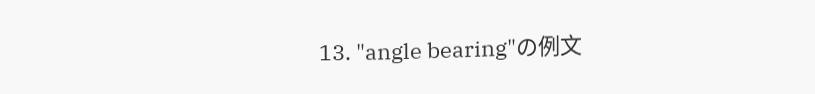13. "angle bearing"の例文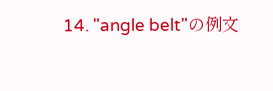14. "angle belt"の例文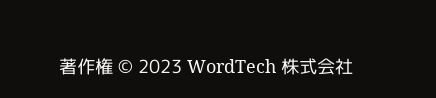著作権 © 2023 WordTech 株式会社